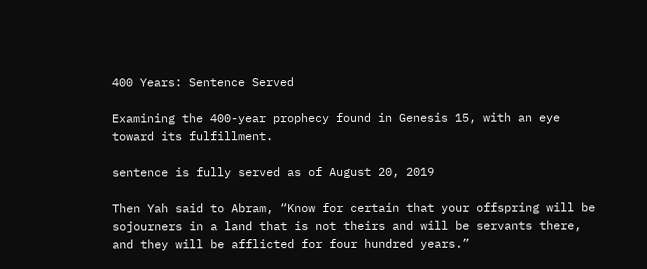400 Years: Sentence Served

Examining the 400-year prophecy found in Genesis 15, with an eye toward its fulfillment.

sentence is fully served as of August 20, 2019

Then Yah said to Abram, “Know for certain that your offspring will be sojourners in a land that is not theirs and will be servants there, and they will be afflicted for four hundred years.”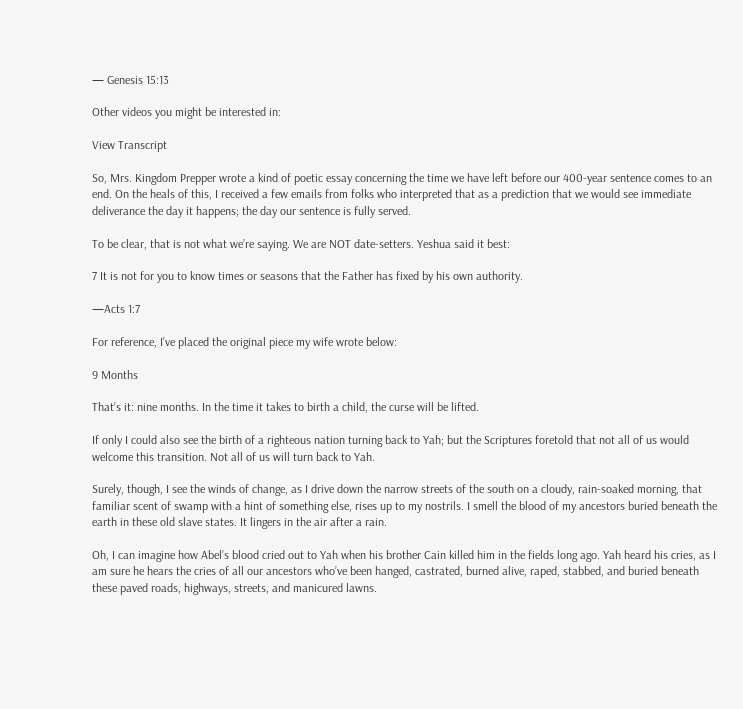— Genesis 15:13

Other videos you might be interested in:

View Transcript

So, Mrs. Kingdom Prepper wrote a kind of poetic essay concerning the time we have left before our 400-year sentence comes to an end. On the heals of this, I received a few emails from folks who interpreted that as a prediction that we would see immediate deliverance the day it happens; the day our sentence is fully served.

To be clear, that is not what we’re saying. We are NOT date-setters. Yeshua said it best:

7 It is not for you to know times or seasons that the Father has fixed by his own authority.

—Acts 1:7

For reference, I’ve placed the original piece my wife wrote below:

9 Months

That’s it: nine months. In the time it takes to birth a child, the curse will be lifted.

If only I could also see the birth of a righteous nation turning back to Yah; but the Scriptures foretold that not all of us would welcome this transition. Not all of us will turn back to Yah.

Surely, though, I see the winds of change, as I drive down the narrow streets of the south on a cloudy, rain-soaked morning, that familiar scent of swamp with a hint of something else, rises up to my nostrils. I smell the blood of my ancestors buried beneath the earth in these old slave states. It lingers in the air after a rain.

Oh, I can imagine how Abel’s blood cried out to Yah when his brother Cain killed him in the fields long ago. Yah heard his cries, as I am sure he hears the cries of all our ancestors who’ve been hanged, castrated, burned alive, raped, stabbed, and buried beneath these paved roads, highways, streets, and manicured lawns.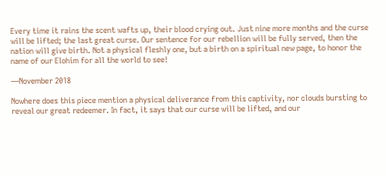Every time it rains the scent wafts up, their blood crying out. Just nine more months and the curse will be lifted; the last great curse. Our sentence for our rebellion will be fully served, then the nation will give birth. Not a physical fleshly one, but a birth on a spiritual new page, to honor the name of our Elohim for all the world to see!

—November 2018

Nowhere does this piece mention a physical deliverance from this captivity, nor clouds bursting to reveal our great redeemer. In fact, it says that our curse will be lifted, and our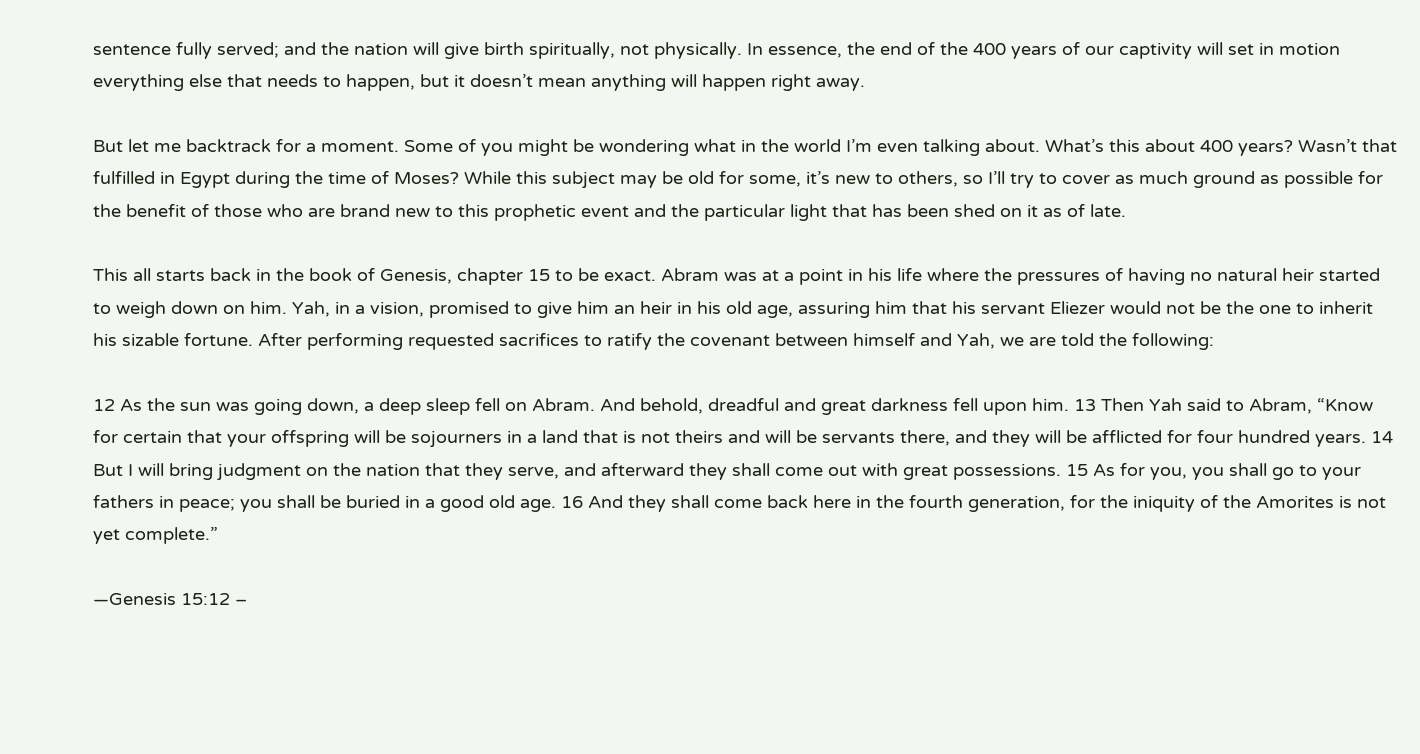sentence fully served; and the nation will give birth spiritually, not physically. In essence, the end of the 400 years of our captivity will set in motion everything else that needs to happen, but it doesn’t mean anything will happen right away.

But let me backtrack for a moment. Some of you might be wondering what in the world I’m even talking about. What’s this about 400 years? Wasn’t that fulfilled in Egypt during the time of Moses? While this subject may be old for some, it’s new to others, so I’ll try to cover as much ground as possible for the benefit of those who are brand new to this prophetic event and the particular light that has been shed on it as of late.

This all starts back in the book of Genesis, chapter 15 to be exact. Abram was at a point in his life where the pressures of having no natural heir started to weigh down on him. Yah, in a vision, promised to give him an heir in his old age, assuring him that his servant Eliezer would not be the one to inherit his sizable fortune. After performing requested sacrifices to ratify the covenant between himself and Yah, we are told the following:

12 As the sun was going down, a deep sleep fell on Abram. And behold, dreadful and great darkness fell upon him. 13 Then Yah said to Abram, “Know for certain that your offspring will be sojourners in a land that is not theirs and will be servants there, and they will be afflicted for four hundred years. 14 But I will bring judgment on the nation that they serve, and afterward they shall come out with great possessions. 15 As for you, you shall go to your fathers in peace; you shall be buried in a good old age. 16 And they shall come back here in the fourth generation, for the iniquity of the Amorites is not yet complete.”

—Genesis 15:12 –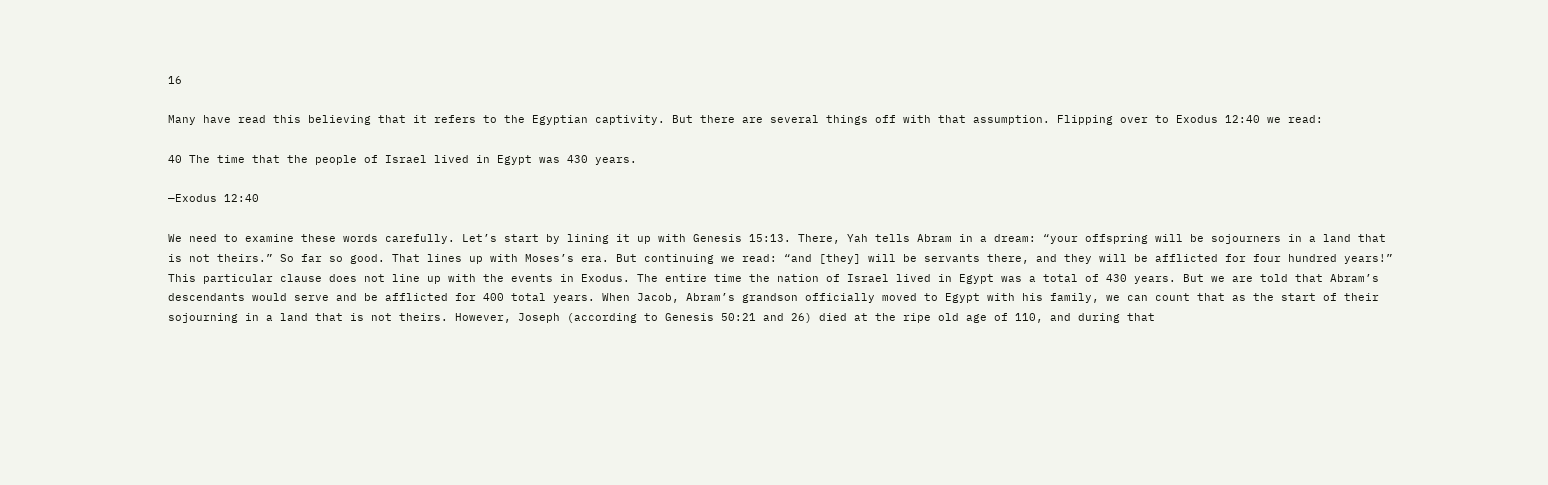16

Many have read this believing that it refers to the Egyptian captivity. But there are several things off with that assumption. Flipping over to Exodus 12:40 we read:

40 The time that the people of Israel lived in Egypt was 430 years.

—Exodus 12:40

We need to examine these words carefully. Let’s start by lining it up with Genesis 15:13. There, Yah tells Abram in a dream: “your offspring will be sojourners in a land that is not theirs.” So far so good. That lines up with Moses’s era. But continuing we read: “and [they] will be servants there, and they will be afflicted for four hundred years!” This particular clause does not line up with the events in Exodus. The entire time the nation of Israel lived in Egypt was a total of 430 years. But we are told that Abram’s descendants would serve and be afflicted for 400 total years. When Jacob, Abram’s grandson officially moved to Egypt with his family, we can count that as the start of their sojourning in a land that is not theirs. However, Joseph (according to Genesis 50:21 and 26) died at the ripe old age of 110, and during that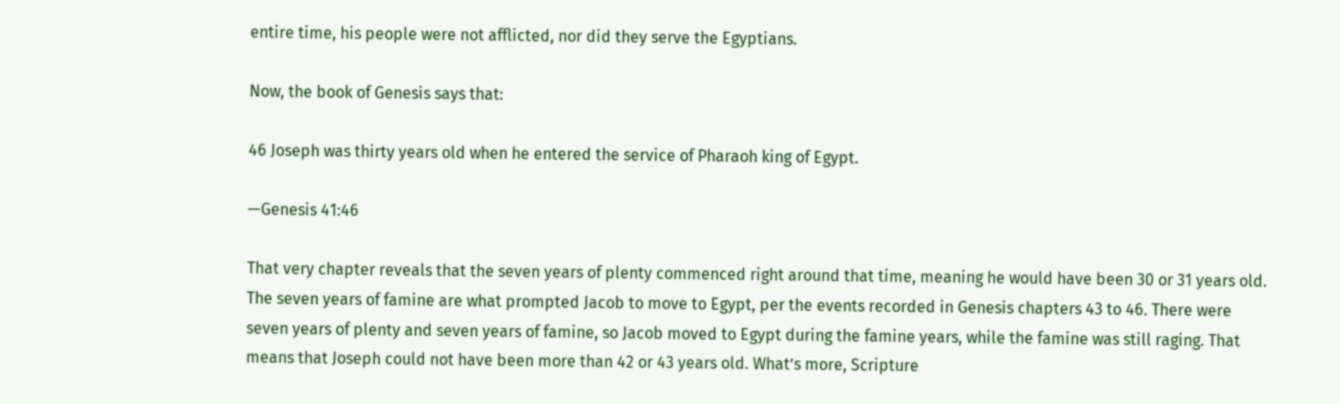entire time, his people were not afflicted, nor did they serve the Egyptians.

Now, the book of Genesis says that:

46 Joseph was thirty years old when he entered the service of Pharaoh king of Egypt.

—Genesis 41:46

That very chapter reveals that the seven years of plenty commenced right around that time, meaning he would have been 30 or 31 years old. The seven years of famine are what prompted Jacob to move to Egypt, per the events recorded in Genesis chapters 43 to 46. There were seven years of plenty and seven years of famine, so Jacob moved to Egypt during the famine years, while the famine was still raging. That means that Joseph could not have been more than 42 or 43 years old. What’s more, Scripture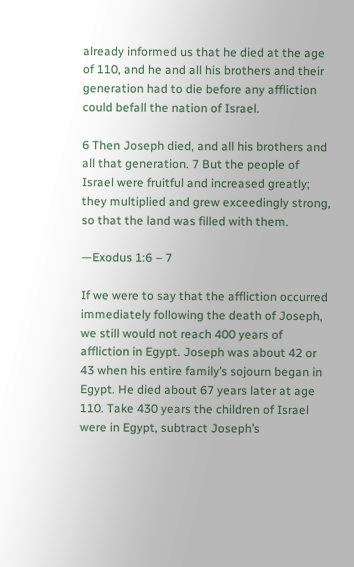already informed us that he died at the age of 110, and he and all his brothers and their generation had to die before any affliction could befall the nation of Israel.

6 Then Joseph died, and all his brothers and all that generation. 7 But the people of Israel were fruitful and increased greatly; they multiplied and grew exceedingly strong, so that the land was filled with them.

—Exodus 1:6 – 7

If we were to say that the affliction occurred immediately following the death of Joseph, we still would not reach 400 years of affliction in Egypt. Joseph was about 42 or 43 when his entire family’s sojourn began in Egypt. He died about 67 years later at age 110. Take 430 years the children of Israel were in Egypt, subtract Joseph’s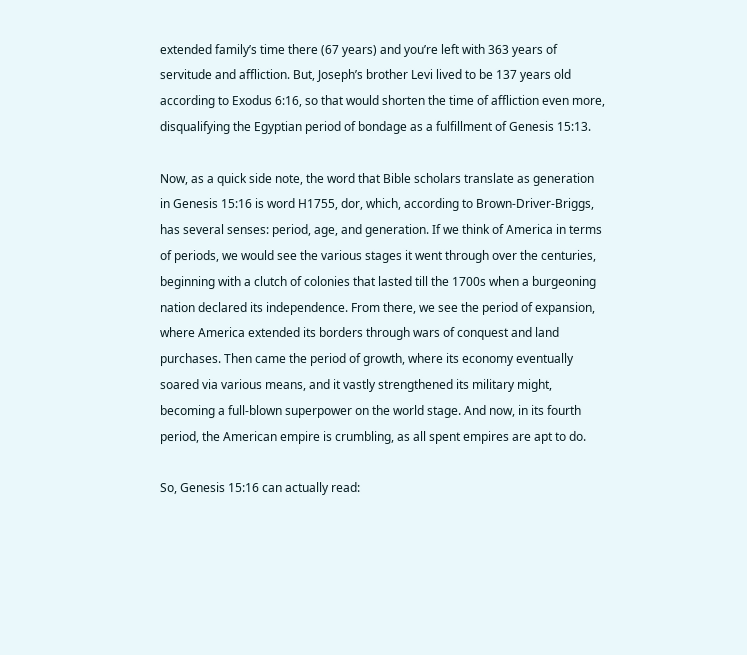extended family’s time there (67 years) and you’re left with 363 years of servitude and affliction. But, Joseph’s brother Levi lived to be 137 years old according to Exodus 6:16, so that would shorten the time of affliction even more, disqualifying the Egyptian period of bondage as a fulfillment of Genesis 15:13.

Now, as a quick side note, the word that Bible scholars translate as generation in Genesis 15:16 is word H1755, dor, which, according to Brown-Driver-Briggs, has several senses: period, age, and generation. If we think of America in terms of periods, we would see the various stages it went through over the centuries, beginning with a clutch of colonies that lasted till the 1700s when a burgeoning nation declared its independence. From there, we see the period of expansion, where America extended its borders through wars of conquest and land purchases. Then came the period of growth, where its economy eventually soared via various means, and it vastly strengthened its military might, becoming a full-blown superpower on the world stage. And now, in its fourth period, the American empire is crumbling, as all spent empires are apt to do.

So, Genesis 15:16 can actually read: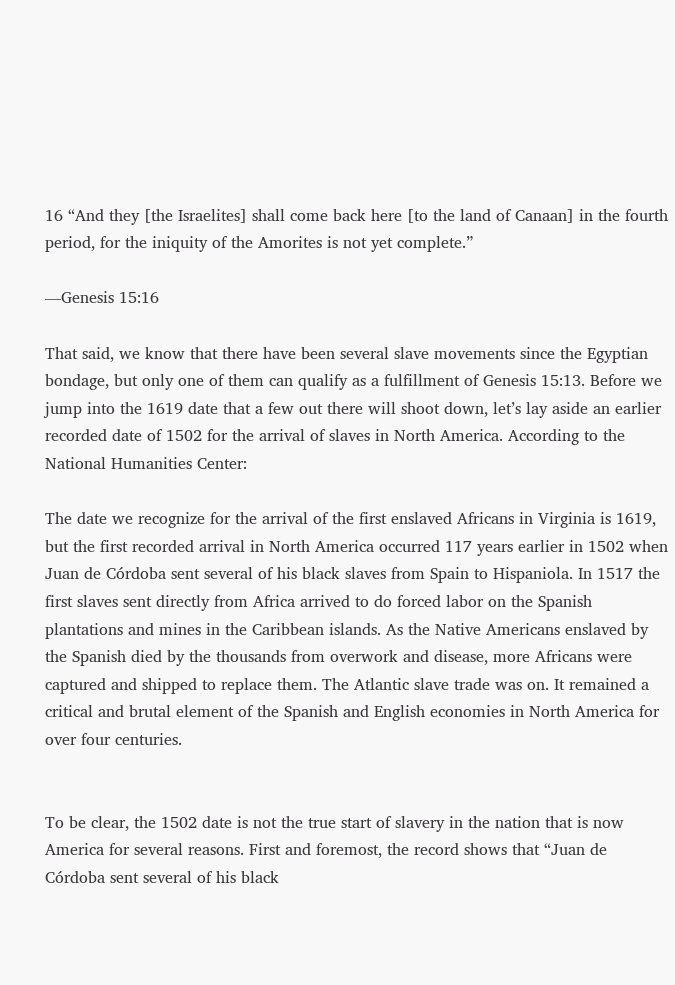16 “And they [the Israelites] shall come back here [to the land of Canaan] in the fourth period, for the iniquity of the Amorites is not yet complete.”

—Genesis 15:16

That said, we know that there have been several slave movements since the Egyptian bondage, but only one of them can qualify as a fulfillment of Genesis 15:13. Before we jump into the 1619 date that a few out there will shoot down, let’s lay aside an earlier recorded date of 1502 for the arrival of slaves in North America. According to the National Humanities Center:

The date we recognize for the arrival of the first enslaved Africans in Virginia is 1619, but the first recorded arrival in North America occurred 117 years earlier in 1502 when Juan de Córdoba sent several of his black slaves from Spain to Hispaniola. In 1517 the first slaves sent directly from Africa arrived to do forced labor on the Spanish plantations and mines in the Caribbean islands. As the Native Americans enslaved by the Spanish died by the thousands from overwork and disease, more Africans were captured and shipped to replace them. The Atlantic slave trade was on. It remained a critical and brutal element of the Spanish and English economies in North America for over four centuries.


To be clear, the 1502 date is not the true start of slavery in the nation that is now America for several reasons. First and foremost, the record shows that “Juan de Córdoba sent several of his black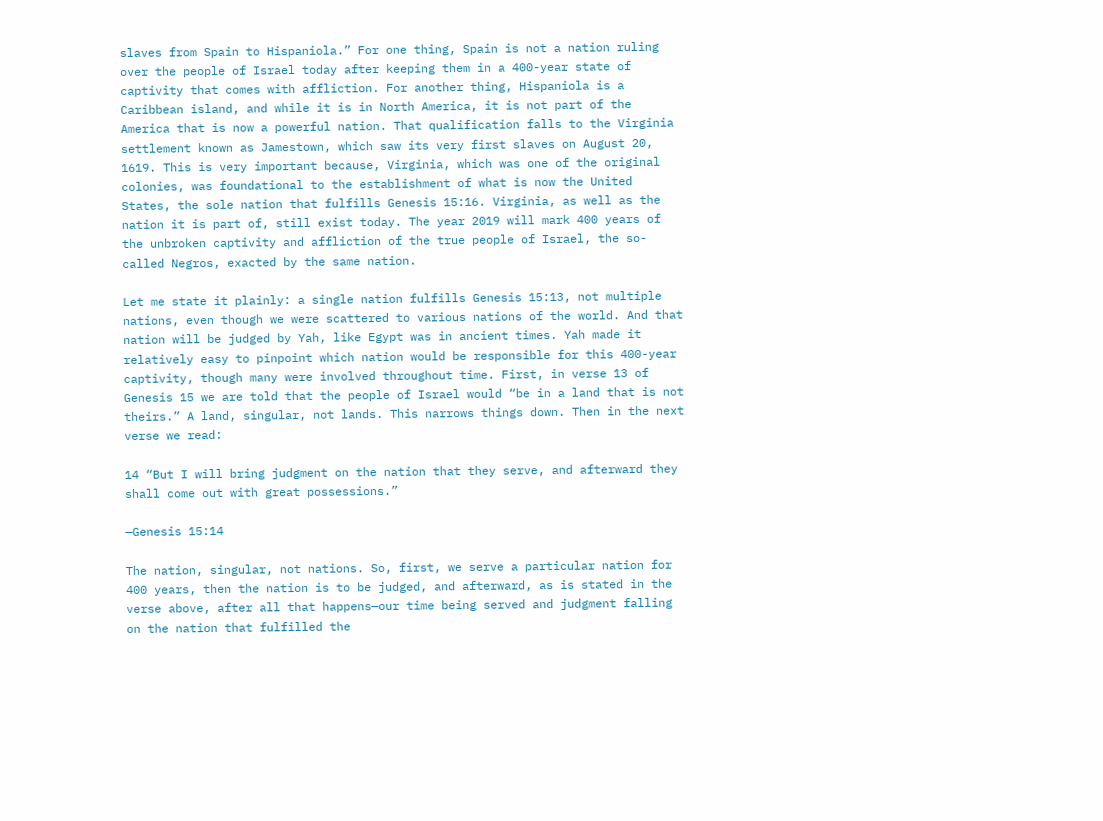slaves from Spain to Hispaniola.” For one thing, Spain is not a nation ruling over the people of Israel today after keeping them in a 400-year state of captivity that comes with affliction. For another thing, Hispaniola is a Caribbean island, and while it is in North America, it is not part of the America that is now a powerful nation. That qualification falls to the Virginia settlement known as Jamestown, which saw its very first slaves on August 20, 1619. This is very important because, Virginia, which was one of the original colonies, was foundational to the establishment of what is now the United States, the sole nation that fulfills Genesis 15:16. Virginia, as well as the nation it is part of, still exist today. The year 2019 will mark 400 years of the unbroken captivity and affliction of the true people of Israel, the so-called Negros, exacted by the same nation.

Let me state it plainly: a single nation fulfills Genesis 15:13, not multiple nations, even though we were scattered to various nations of the world. And that nation will be judged by Yah, like Egypt was in ancient times. Yah made it relatively easy to pinpoint which nation would be responsible for this 400-year captivity, though many were involved throughout time. First, in verse 13 of Genesis 15 we are told that the people of Israel would “be in a land that is not theirs.” A land, singular, not lands. This narrows things down. Then in the next verse we read:

14 “But I will bring judgment on the nation that they serve, and afterward they shall come out with great possessions.”

—Genesis 15:14

The nation, singular, not nations. So, first, we serve a particular nation for 400 years, then the nation is to be judged, and afterward, as is stated in the verse above, after all that happens—our time being served and judgment falling on the nation that fulfilled the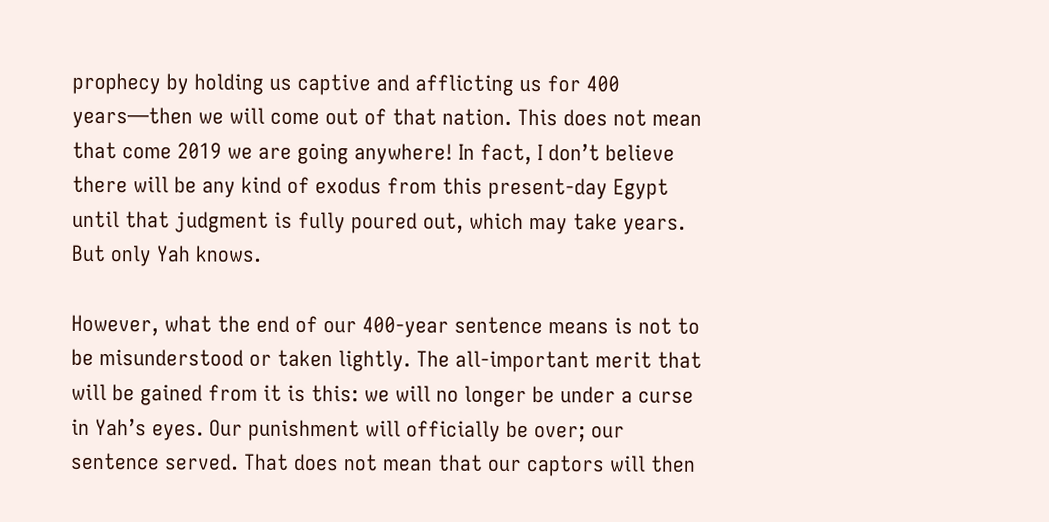prophecy by holding us captive and afflicting us for 400 years—then we will come out of that nation. This does not mean that come 2019 we are going anywhere! In fact, I don’t believe there will be any kind of exodus from this present-day Egypt until that judgment is fully poured out, which may take years. But only Yah knows.

However, what the end of our 400-year sentence means is not to be misunderstood or taken lightly. The all-important merit that will be gained from it is this: we will no longer be under a curse in Yah’s eyes. Our punishment will officially be over; our sentence served. That does not mean that our captors will then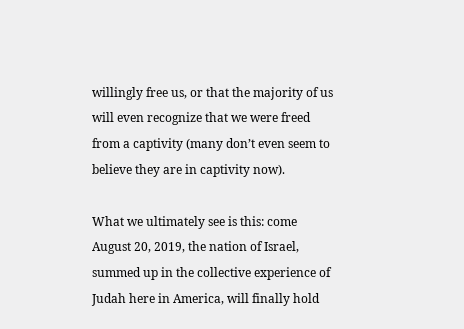willingly free us, or that the majority of us will even recognize that we were freed from a captivity (many don’t even seem to believe they are in captivity now).

What we ultimately see is this: come August 20, 2019, the nation of Israel, summed up in the collective experience of Judah here in America, will finally hold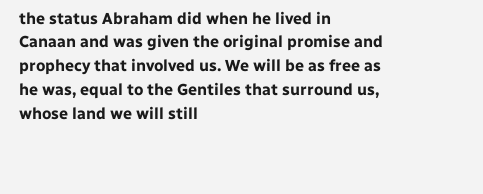the status Abraham did when he lived in Canaan and was given the original promise and prophecy that involved us. We will be as free as he was, equal to the Gentiles that surround us, whose land we will still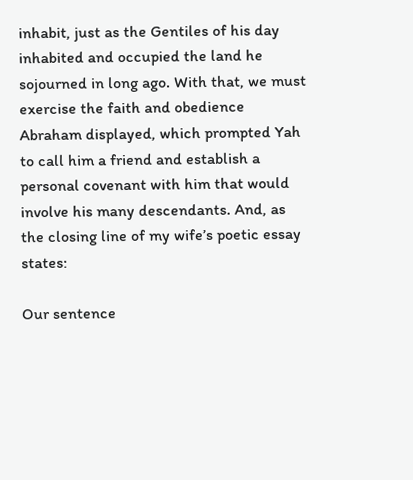inhabit, just as the Gentiles of his day inhabited and occupied the land he sojourned in long ago. With that, we must exercise the faith and obedience Abraham displayed, which prompted Yah to call him a friend and establish a personal covenant with him that would involve his many descendants. And, as the closing line of my wife’s poetic essay states:

Our sentence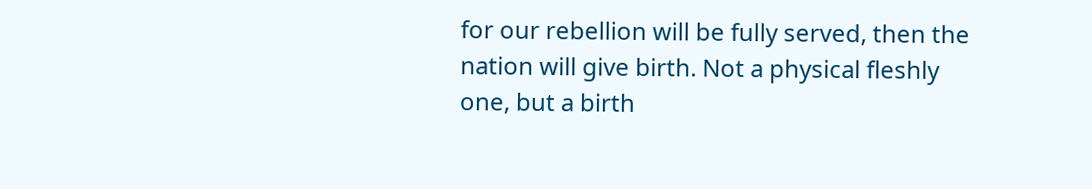for our rebellion will be fully served, then the nation will give birth. Not a physical fleshly one, but a birth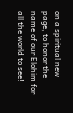on a spiritual new page, to honor the name of our Elohim for all the world to see!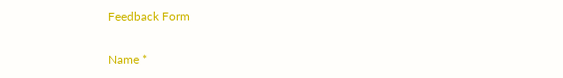Feedback Form

Name *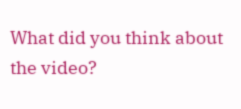What did you think about the video?